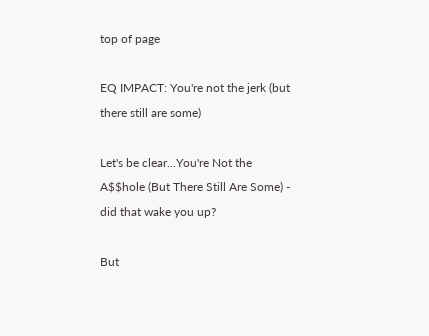top of page

EQ IMPACT: You're not the jerk (but there still are some)

Let's be clear...You're Not the A$$hole (But There Still Are Some) - did that wake you up?

But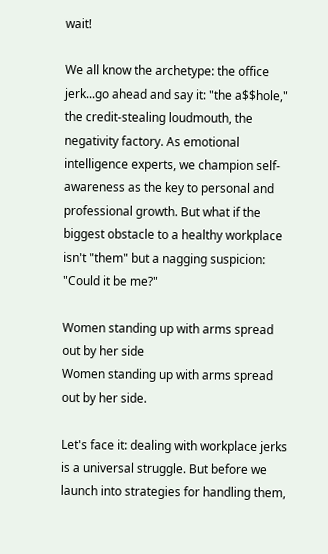wait!

We all know the archetype: the office jerk...go ahead and say it: "the a$$hole," the credit-stealing loudmouth, the negativity factory. As emotional intelligence experts, we champion self-awareness as the key to personal and professional growth. But what if the biggest obstacle to a healthy workplace isn't "them" but a nagging suspicion: "Could it be me?"

Women standing up with arms spread out by her side
Women standing up with arms spread out by her side.

Let's face it: dealing with workplace jerks is a universal struggle. But before we launch into strategies for handling them,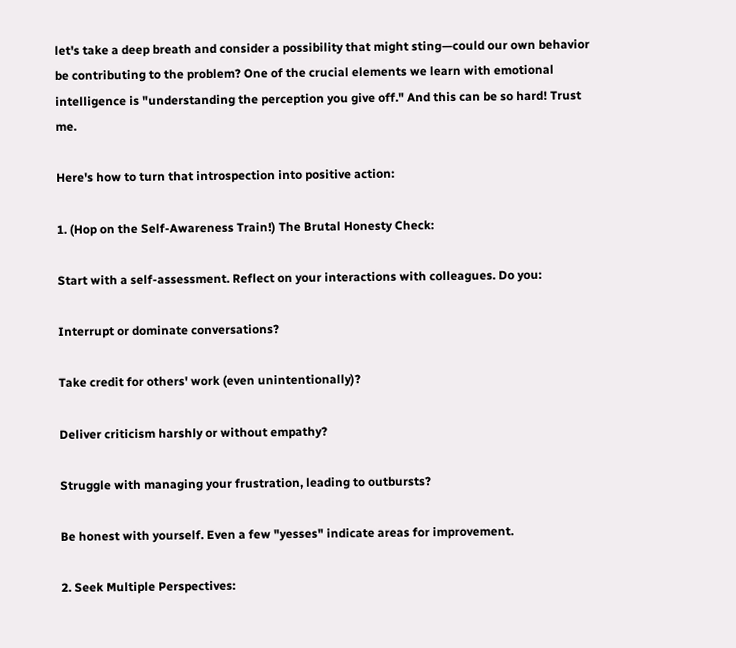let's take a deep breath and consider a possibility that might sting—could our own behavior be contributing to the problem? One of the crucial elements we learn with emotional intelligence is "understanding the perception you give off." And this can be so hard! Trust me.

Here's how to turn that introspection into positive action:

1. (Hop on the Self-Awareness Train!) The Brutal Honesty Check:

Start with a self-assessment. Reflect on your interactions with colleagues. Do you:

Interrupt or dominate conversations?

Take credit for others' work (even unintentionally)?

Deliver criticism harshly or without empathy?

Struggle with managing your frustration, leading to outbursts?

Be honest with yourself. Even a few "yesses" indicate areas for improvement.

2. Seek Multiple Perspectives: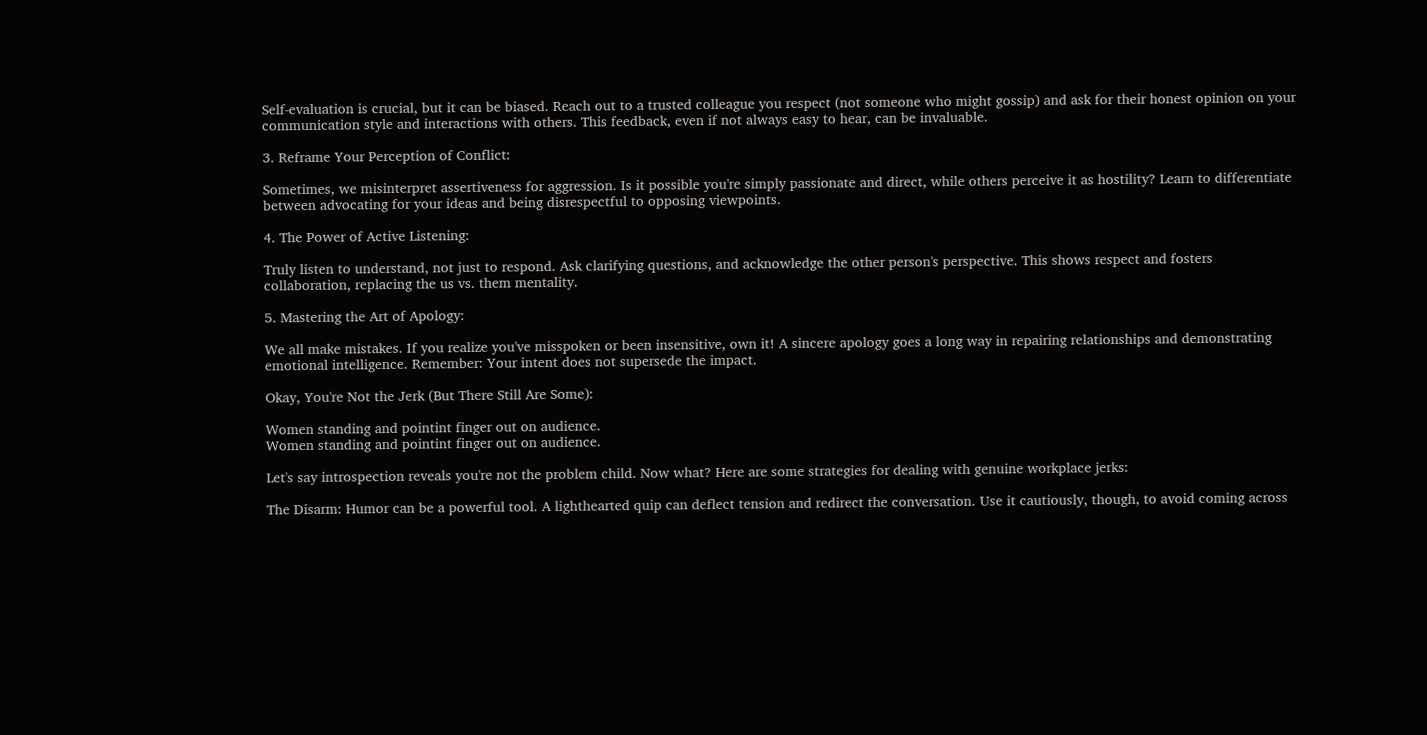Self-evaluation is crucial, but it can be biased. Reach out to a trusted colleague you respect (not someone who might gossip) and ask for their honest opinion on your communication style and interactions with others. This feedback, even if not always easy to hear, can be invaluable.

3. Reframe Your Perception of Conflict:

Sometimes, we misinterpret assertiveness for aggression. Is it possible you're simply passionate and direct, while others perceive it as hostility? Learn to differentiate between advocating for your ideas and being disrespectful to opposing viewpoints.

4. The Power of Active Listening:

Truly listen to understand, not just to respond. Ask clarifying questions, and acknowledge the other person's perspective. This shows respect and fosters collaboration, replacing the us vs. them mentality.

5. Mastering the Art of Apology:

We all make mistakes. If you realize you've misspoken or been insensitive, own it! A sincere apology goes a long way in repairing relationships and demonstrating emotional intelligence. Remember: Your intent does not supersede the impact.

Okay, You're Not the Jerk (But There Still Are Some):

Women standing and pointint finger out on audience.
Women standing and pointint finger out on audience.

Let's say introspection reveals you're not the problem child. Now what? Here are some strategies for dealing with genuine workplace jerks:

The Disarm: Humor can be a powerful tool. A lighthearted quip can deflect tension and redirect the conversation. Use it cautiously, though, to avoid coming across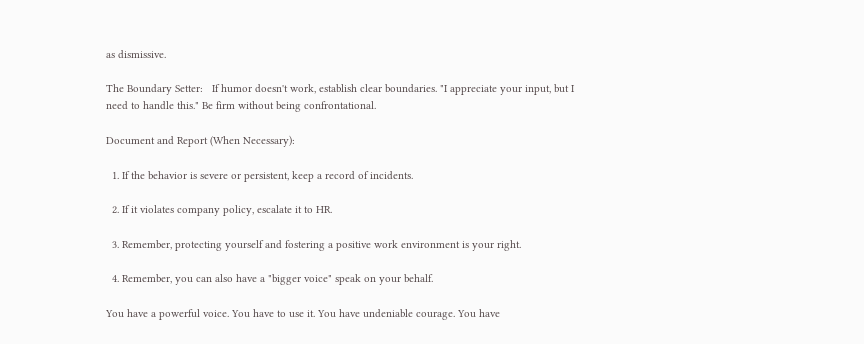as dismissive.

The Boundary Setter:   If humor doesn't work, establish clear boundaries. "I appreciate your input, but I need to handle this." Be firm without being confrontational.

Document and Report (When Necessary):

  1. If the behavior is severe or persistent, keep a record of incidents.

  2. If it violates company policy, escalate it to HR.

  3. Remember, protecting yourself and fostering a positive work environment is your right.

  4. Remember, you can also have a "bigger voice" speak on your behalf.

You have a powerful voice. You have to use it. You have undeniable courage. You have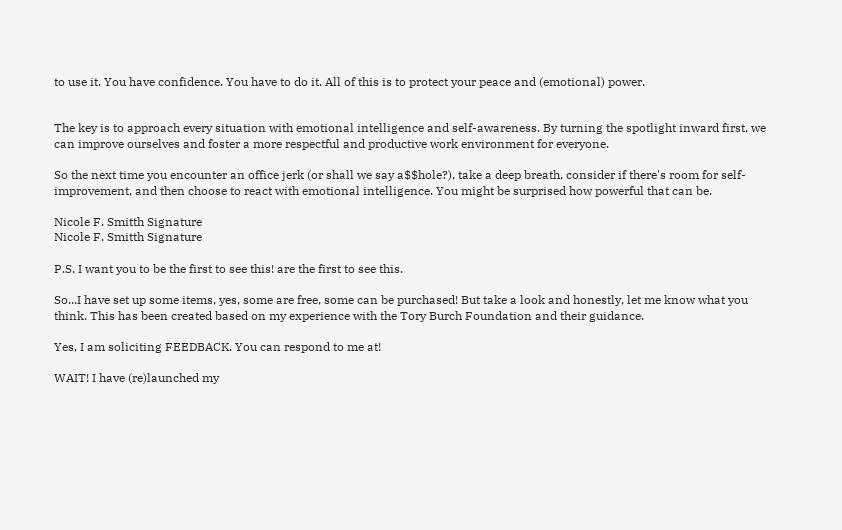to use it. You have confidence. You have to do it. All of this is to protect your peace and (emotional) power.


The key is to approach every situation with emotional intelligence and self-awareness. By turning the spotlight inward first, we can improve ourselves and foster a more respectful and productive work environment for everyone.

So the next time you encounter an office jerk (or shall we say a$$hole?), take a deep breath, consider if there's room for self-improvement, and then choose to react with emotional intelligence. You might be surprised how powerful that can be.

Nicole F. Smitth Signature
Nicole F. Smitth Signature

P.S. I want you to be the first to see this! are the first to see this.

So...I have set up some items, yes, some are free, some can be purchased! But take a look and honestly, let me know what you think. This has been created based on my experience with the Tory Burch Foundation and their guidance.

Yes, I am soliciting FEEDBACK. You can respond to me at!

WAIT! I have (re)launched my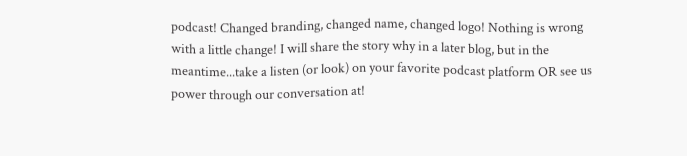podcast! Changed branding, changed name, changed logo! Nothing is wrong with a little change! I will share the story why in a later blog, but in the meantime...take a listen (or look) on your favorite podcast platform OR see us power through our conversation at!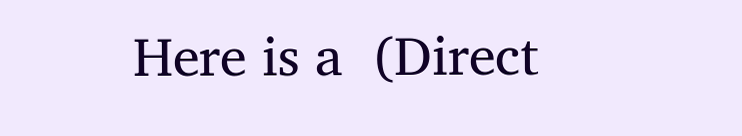Here is a  (Direct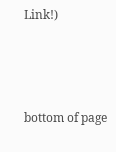Link!)



bottom of page